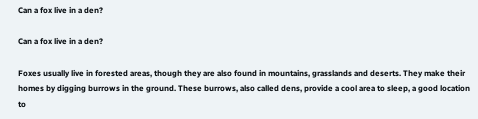Can a fox live in a den?

Can a fox live in a den?

Foxes usually live in forested areas, though they are also found in mountains, grasslands and deserts. They make their homes by digging burrows in the ground. These burrows, also called dens, provide a cool area to sleep, a good location to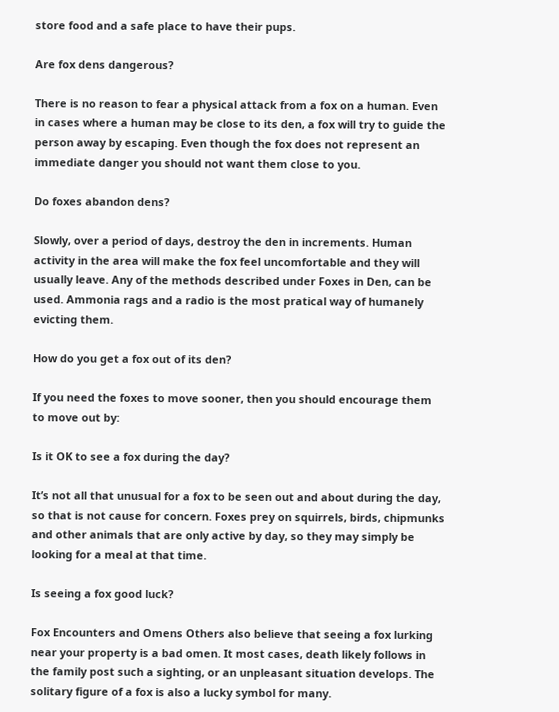store food and a safe place to have their pups.

Are fox dens dangerous?

There is no reason to fear a physical attack from a fox on a human. Even in cases where a human may be close to its den, a fox will try to guide the person away by escaping. Even though the fox does not represent an immediate danger you should not want them close to you.

Do foxes abandon dens?

Slowly, over a period of days, destroy the den in increments. Human activity in the area will make the fox feel uncomfortable and they will usually leave. Any of the methods described under Foxes in Den, can be used. Ammonia rags and a radio is the most pratical way of humanely evicting them.

How do you get a fox out of its den?

If you need the foxes to move sooner, then you should encourage them to move out by:

Is it OK to see a fox during the day?

It’s not all that unusual for a fox to be seen out and about during the day, so that is not cause for concern. Foxes prey on squirrels, birds, chipmunks and other animals that are only active by day, so they may simply be looking for a meal at that time.

Is seeing a fox good luck?

Fox Encounters and Omens Others also believe that seeing a fox lurking near your property is a bad omen. It most cases, death likely follows in the family post such a sighting, or an unpleasant situation develops. The solitary figure of a fox is also a lucky symbol for many.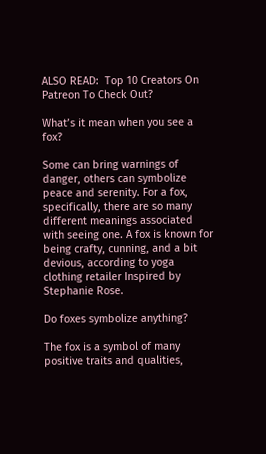ALSO READ:  Top 10 Creators On Patreon To Check Out?

What’s it mean when you see a fox?

Some can bring warnings of danger, others can symbolize peace and serenity. For a fox, specifically, there are so many different meanings associated with seeing one. A fox is known for being crafty, cunning, and a bit devious, according to yoga clothing retailer Inspired by Stephanie Rose.

Do foxes symbolize anything?

The fox is a symbol of many positive traits and qualities,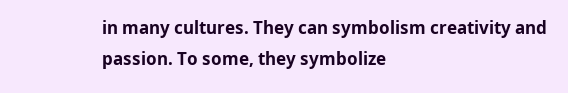in many cultures. They can symbolism creativity and passion. To some, they symbolize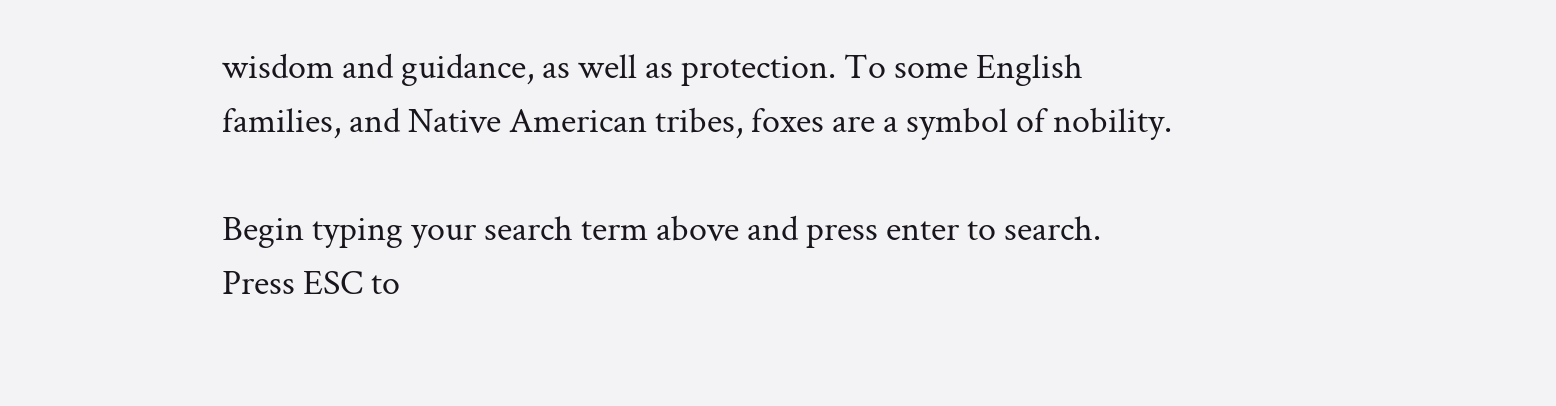wisdom and guidance, as well as protection. To some English families, and Native American tribes, foxes are a symbol of nobility.

Begin typing your search term above and press enter to search. Press ESC to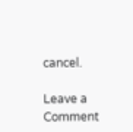cancel.

Leave a Comment